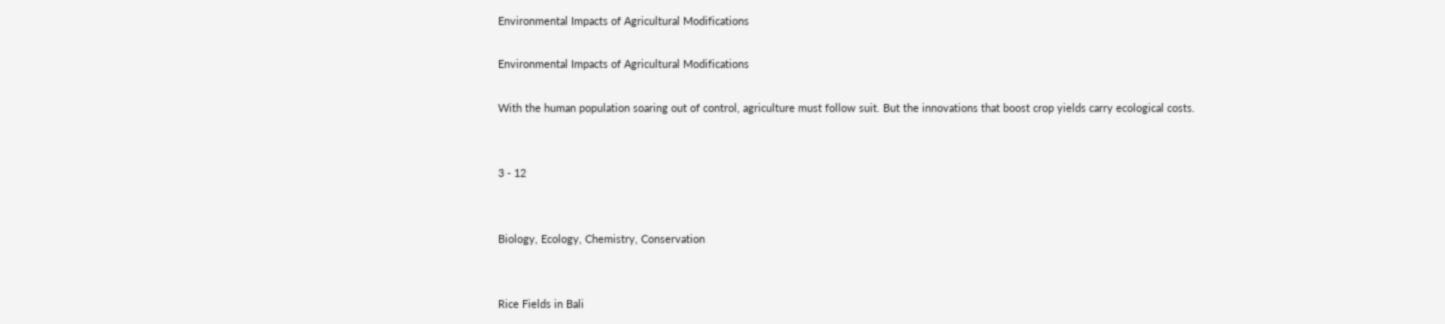Environmental Impacts of Agricultural Modifications

Environmental Impacts of Agricultural Modifications

With the human population soaring out of control, agriculture must follow suit. But the innovations that boost crop yields carry ecological costs.


3 - 12


Biology, Ecology, Chemistry, Conservation


Rice Fields in Bali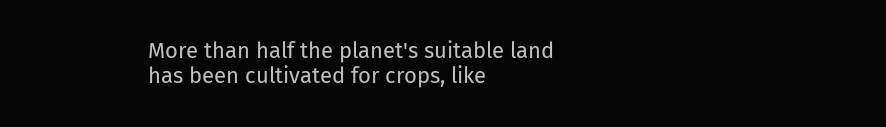More than half the planet's suitable land has been cultivated for crops, like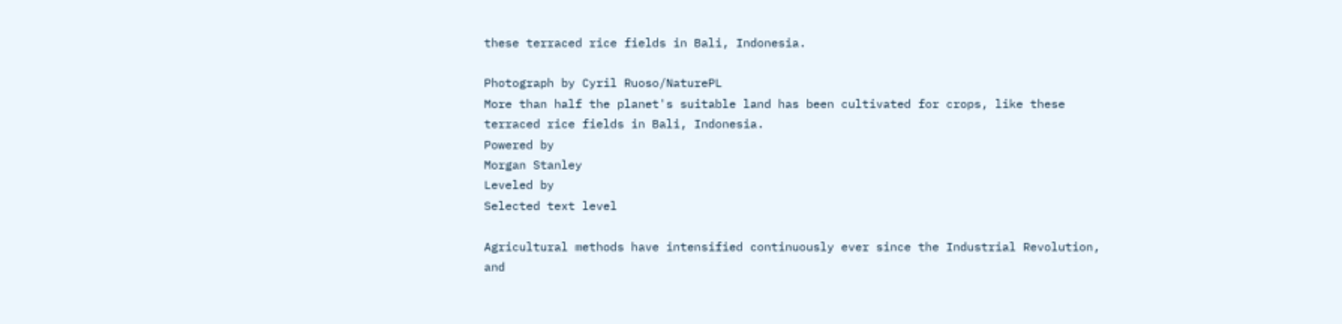these terraced rice fields in Bali, Indonesia.

Photograph by Cyril Ruoso/NaturePL
More than half the planet's suitable land has been cultivated for crops, like these terraced rice fields in Bali, Indonesia.
Powered by
Morgan Stanley
Leveled by
Selected text level

Agricultural methods have intensified continuously ever since the Industrial Revolution, and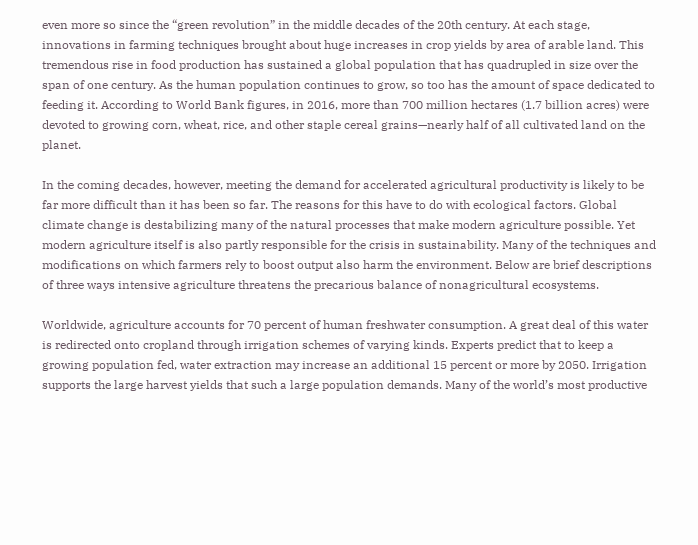even more so since the “green revolution” in the middle decades of the 20th century. At each stage, innovations in farming techniques brought about huge increases in crop yields by area of arable land. This tremendous rise in food production has sustained a global population that has quadrupled in size over the span of one century. As the human population continues to grow, so too has the amount of space dedicated to feeding it. According to World Bank figures, in 2016, more than 700 million hectares (1.7 billion acres) were devoted to growing corn, wheat, rice, and other staple cereal grains—nearly half of all cultivated land on the planet.

In the coming decades, however, meeting the demand for accelerated agricultural productivity is likely to be far more difficult than it has been so far. The reasons for this have to do with ecological factors. Global climate change is destabilizing many of the natural processes that make modern agriculture possible. Yet modern agriculture itself is also partly responsible for the crisis in sustainability. Many of the techniques and modifications on which farmers rely to boost output also harm the environment. Below are brief descriptions of three ways intensive agriculture threatens the precarious balance of nonagricultural ecosystems.

Worldwide, agriculture accounts for 70 percent of human freshwater consumption. A great deal of this water is redirected onto cropland through irrigation schemes of varying kinds. Experts predict that to keep a growing population fed, water extraction may increase an additional 15 percent or more by 2050. Irrigation supports the large harvest yields that such a large population demands. Many of the world’s most productive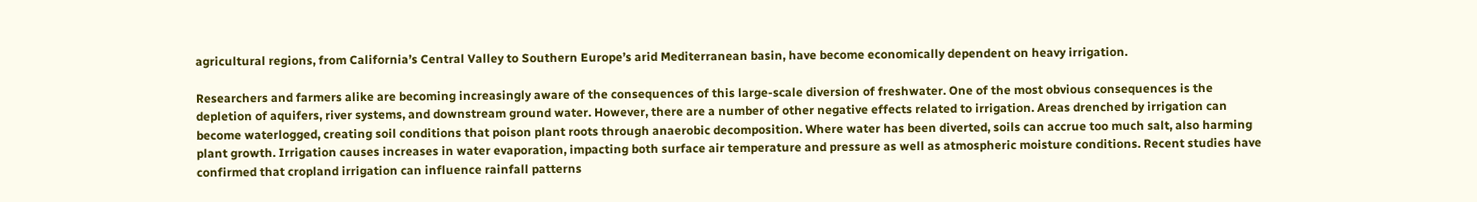agricultural regions, from California’s Central Valley to Southern Europe’s arid Mediterranean basin, have become economically dependent on heavy irrigation.

Researchers and farmers alike are becoming increasingly aware of the consequences of this large-scale diversion of freshwater. One of the most obvious consequences is the depletion of aquifers, river systems, and downstream ground water. However, there are a number of other negative effects related to irrigation. Areas drenched by irrigation can become waterlogged, creating soil conditions that poison plant roots through anaerobic decomposition. Where water has been diverted, soils can accrue too much salt, also harming plant growth. Irrigation causes increases in water evaporation, impacting both surface air temperature and pressure as well as atmospheric moisture conditions. Recent studies have confirmed that cropland irrigation can influence rainfall patterns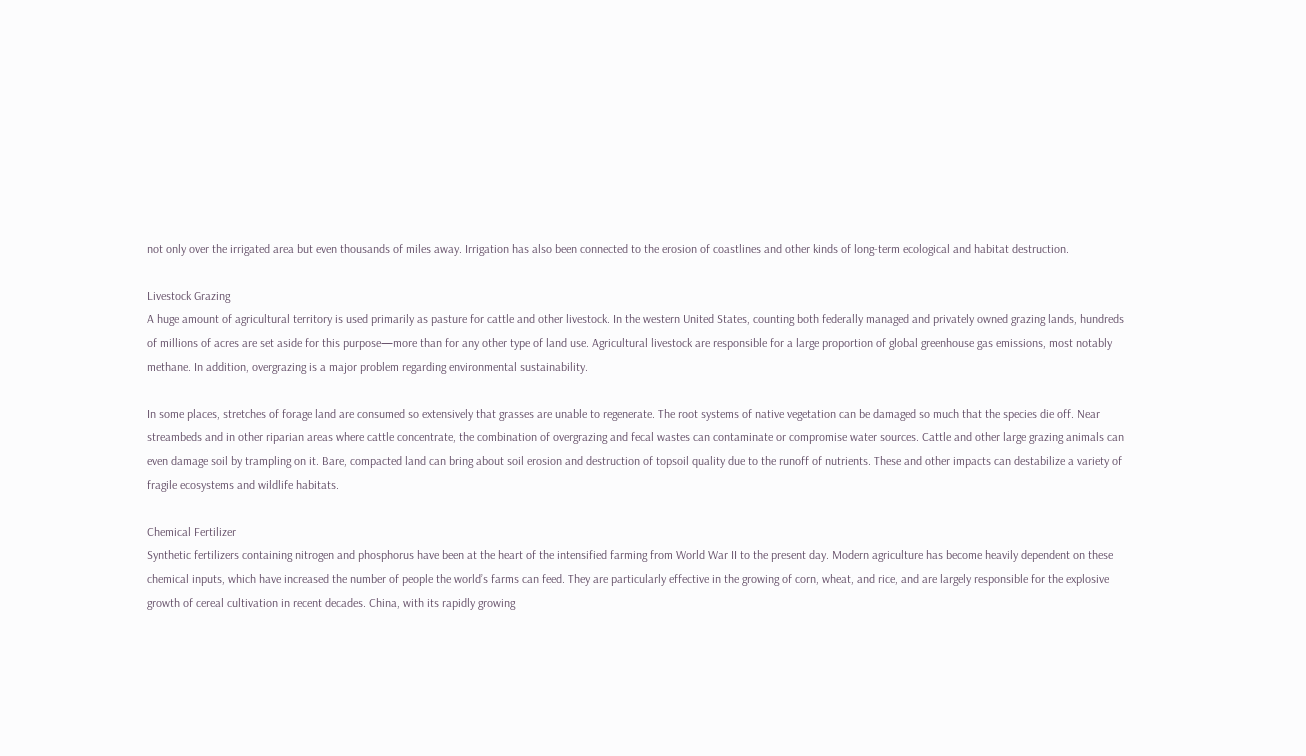not only over the irrigated area but even thousands of miles away. Irrigation has also been connected to the erosion of coastlines and other kinds of long-term ecological and habitat destruction.

Livestock Grazing
A huge amount of agricultural territory is used primarily as pasture for cattle and other livestock. In the western United States, counting both federally managed and privately owned grazing lands, hundreds of millions of acres are set aside for this purpose—more than for any other type of land use. Agricultural livestock are responsible for a large proportion of global greenhouse gas emissions, most notably methane. In addition, overgrazing is a major problem regarding environmental sustainability.

In some places, stretches of forage land are consumed so extensively that grasses are unable to regenerate. The root systems of native vegetation can be damaged so much that the species die off. Near streambeds and in other riparian areas where cattle concentrate, the combination of overgrazing and fecal wastes can contaminate or compromise water sources. Cattle and other large grazing animals can even damage soil by trampling on it. Bare, compacted land can bring about soil erosion and destruction of topsoil quality due to the runoff of nutrients. These and other impacts can destabilize a variety of fragile ecosystems and wildlife habitats.

Chemical Fertilizer
Synthetic fertilizers containing nitrogen and phosphorus have been at the heart of the intensified farming from World War II to the present day. Modern agriculture has become heavily dependent on these chemical inputs, which have increased the number of people the world’s farms can feed. They are particularly effective in the growing of corn, wheat, and rice, and are largely responsible for the explosive growth of cereal cultivation in recent decades. China, with its rapidly growing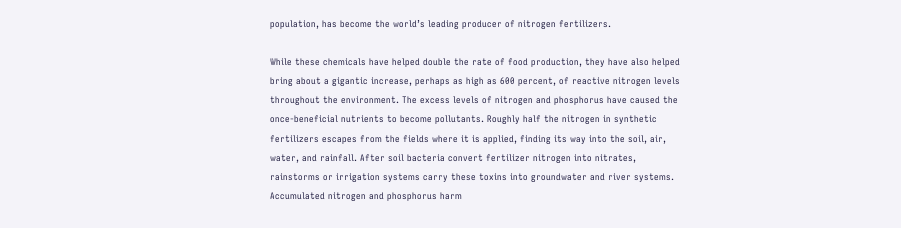population, has become the world’s leading producer of nitrogen fertilizers.

While these chemicals have helped double the rate of food production, they have also helped bring about a gigantic increase, perhaps as high as 600 percent, of reactive nitrogen levels throughout the environment. The excess levels of nitrogen and phosphorus have caused the once-beneficial nutrients to become pollutants. Roughly half the nitrogen in synthetic fertilizers escapes from the fields where it is applied, finding its way into the soil, air, water, and rainfall. After soil bacteria convert fertilizer nitrogen into nitrates, rainstorms or irrigation systems carry these toxins into groundwater and river systems. Accumulated nitrogen and phosphorus harm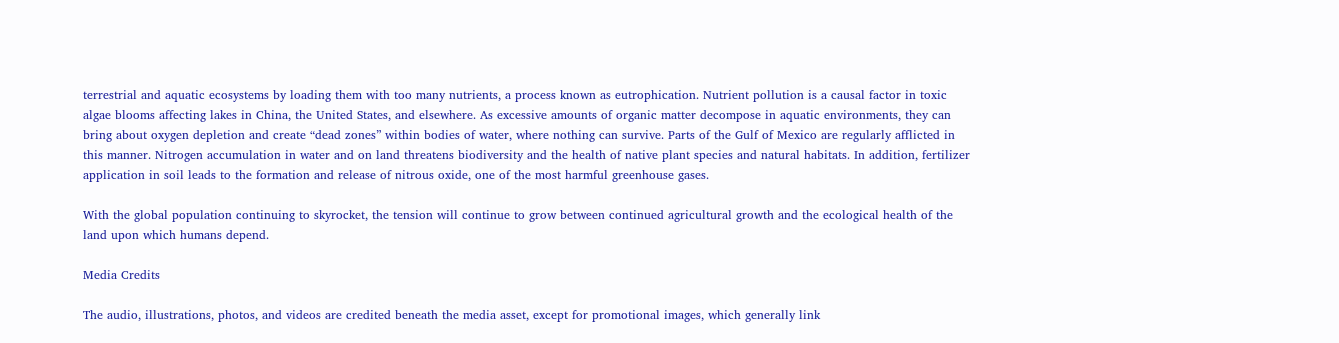terrestrial and aquatic ecosystems by loading them with too many nutrients, a process known as eutrophication. Nutrient pollution is a causal factor in toxic algae blooms affecting lakes in China, the United States, and elsewhere. As excessive amounts of organic matter decompose in aquatic environments, they can bring about oxygen depletion and create “dead zones” within bodies of water, where nothing can survive. Parts of the Gulf of Mexico are regularly afflicted in this manner. Nitrogen accumulation in water and on land threatens biodiversity and the health of native plant species and natural habitats. In addition, fertilizer application in soil leads to the formation and release of nitrous oxide, one of the most harmful greenhouse gases.

With the global population continuing to skyrocket, the tension will continue to grow between continued agricultural growth and the ecological health of the land upon which humans depend.

Media Credits

The audio, illustrations, photos, and videos are credited beneath the media asset, except for promotional images, which generally link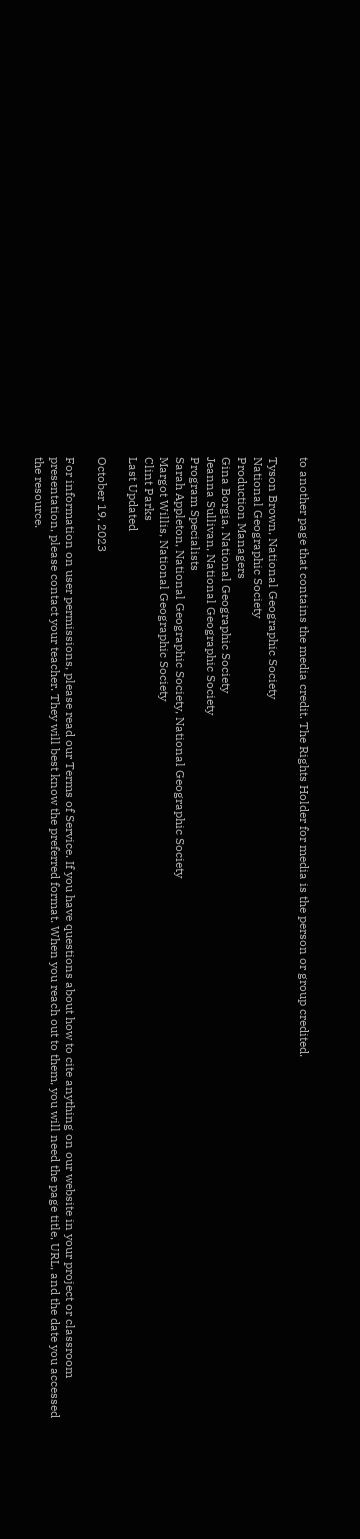to another page that contains the media credit. The Rights Holder for media is the person or group credited.

Tyson Brown, National Geographic Society
National Geographic Society
Production Managers
Gina Borgia, National Geographic Society
Jeanna Sullivan, National Geographic Society
Program Specialists
Sarah Appleton, National Geographic Society, National Geographic Society
Margot Willis, National Geographic Society
Clint Parks
Last Updated

October 19, 2023

For information on user permissions, please read our Terms of Service. If you have questions about how to cite anything on our website in your project or classroom presentation, please contact your teacher. They will best know the preferred format. When you reach out to them, you will need the page title, URL, and the date you accessed the resource.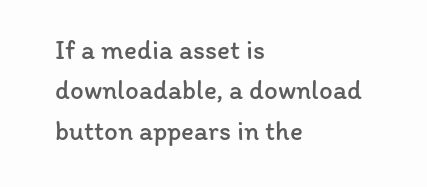If a media asset is downloadable, a download button appears in the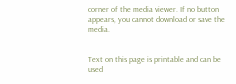corner of the media viewer. If no button appears, you cannot download or save the media.


Text on this page is printable and can be used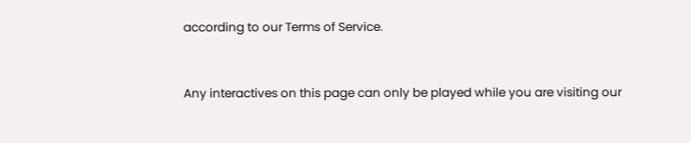according to our Terms of Service.


Any interactives on this page can only be played while you are visiting our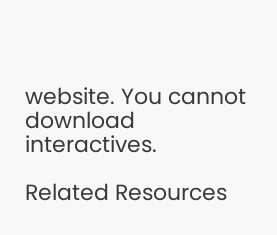website. You cannot download interactives.

Related Resources